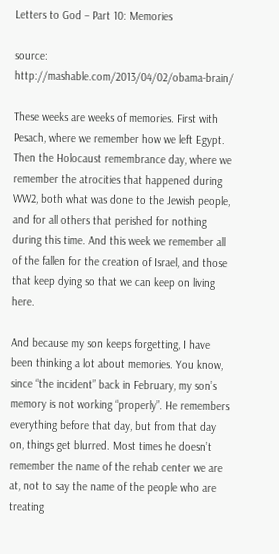Letters to God – Part 10: Memories

source: http://mashable.com/2013/04/02/obama-brain/

These weeks are weeks of memories. First with Pesach, where we remember how we left Egypt. Then the Holocaust remembrance day, where we remember the atrocities that happened during WW2, both what was done to the Jewish people, and for all others that perished for nothing during this time. And this week we remember all of the fallen for the creation of Israel, and those that keep dying so that we can keep on living here.

And because my son keeps forgetting, I have been thinking a lot about memories. You know, since “the incident” back in February, my son’s memory is not working “properly”. He remembers everything before that day, but from that day on, things get blurred. Most times he doesn’t remember the name of the rehab center we are at, not to say the name of the people who are treating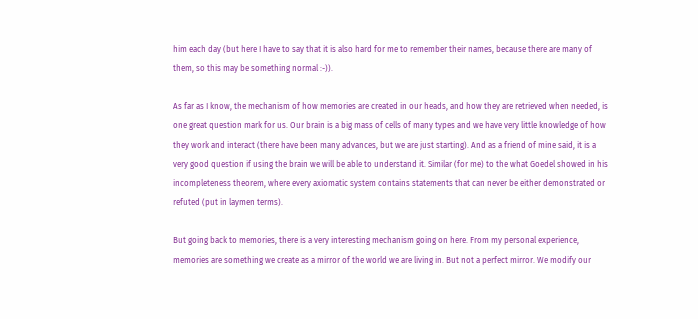him each day (but here I have to say that it is also hard for me to remember their names, because there are many of them, so this may be something normal :-)).

As far as I know, the mechanism of how memories are created in our heads, and how they are retrieved when needed, is one great question mark for us. Our brain is a big mass of cells of many types and we have very little knowledge of how they work and interact (there have been many advances, but we are just starting). And as a friend of mine said, it is a very good question if using the brain we will be able to understand it. Similar (for me) to the what Goedel showed in his incompleteness theorem, where every axiomatic system contains statements that can never be either demonstrated or refuted (put in laymen terms).

But going back to memories, there is a very interesting mechanism going on here. From my personal experience, memories are something we create as a mirror of the world we are living in. But not a perfect mirror. We modify our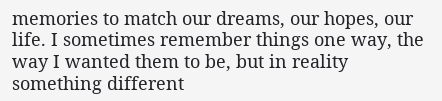memories to match our dreams, our hopes, our life. I sometimes remember things one way, the way I wanted them to be, but in reality something different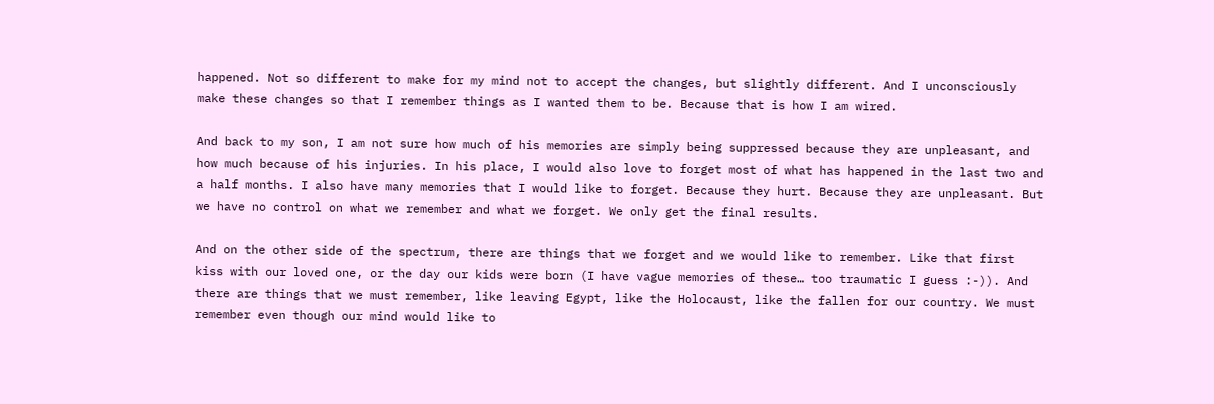happened. Not so different to make for my mind not to accept the changes, but slightly different. And I unconsciously make these changes so that I remember things as I wanted them to be. Because that is how I am wired.

And back to my son, I am not sure how much of his memories are simply being suppressed because they are unpleasant, and how much because of his injuries. In his place, I would also love to forget most of what has happened in the last two and a half months. I also have many memories that I would like to forget. Because they hurt. Because they are unpleasant. But we have no control on what we remember and what we forget. We only get the final results.

And on the other side of the spectrum, there are things that we forget and we would like to remember. Like that first kiss with our loved one, or the day our kids were born (I have vague memories of these… too traumatic I guess :-)). And there are things that we must remember, like leaving Egypt, like the Holocaust, like the fallen for our country. We must remember even though our mind would like to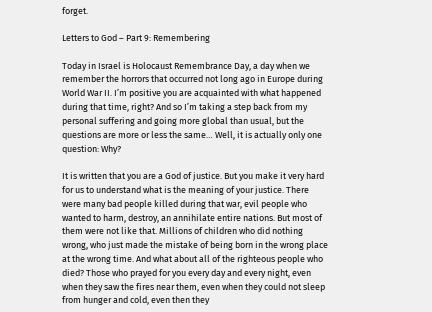forget.

Letters to God – Part 9: Remembering

Today in Israel is Holocaust Remembrance Day, a day when we remember the horrors that occurred not long ago in Europe during World War II. I’m positive you are acquainted with what happened during that time, right? And so I’m taking a step back from my personal suffering and going more global than usual, but the questions are more or less the same… Well, it is actually only one question: Why?

It is written that you are a God of justice. But you make it very hard for us to understand what is the meaning of your justice. There were many bad people killed during that war, evil people who wanted to harm, destroy, an annihilate entire nations. But most of them were not like that. Millions of children who did nothing wrong, who just made the mistake of being born in the wrong place at the wrong time. And what about all of the righteous people who died? Those who prayed for you every day and every night, even when they saw the fires near them, even when they could not sleep from hunger and cold, even then they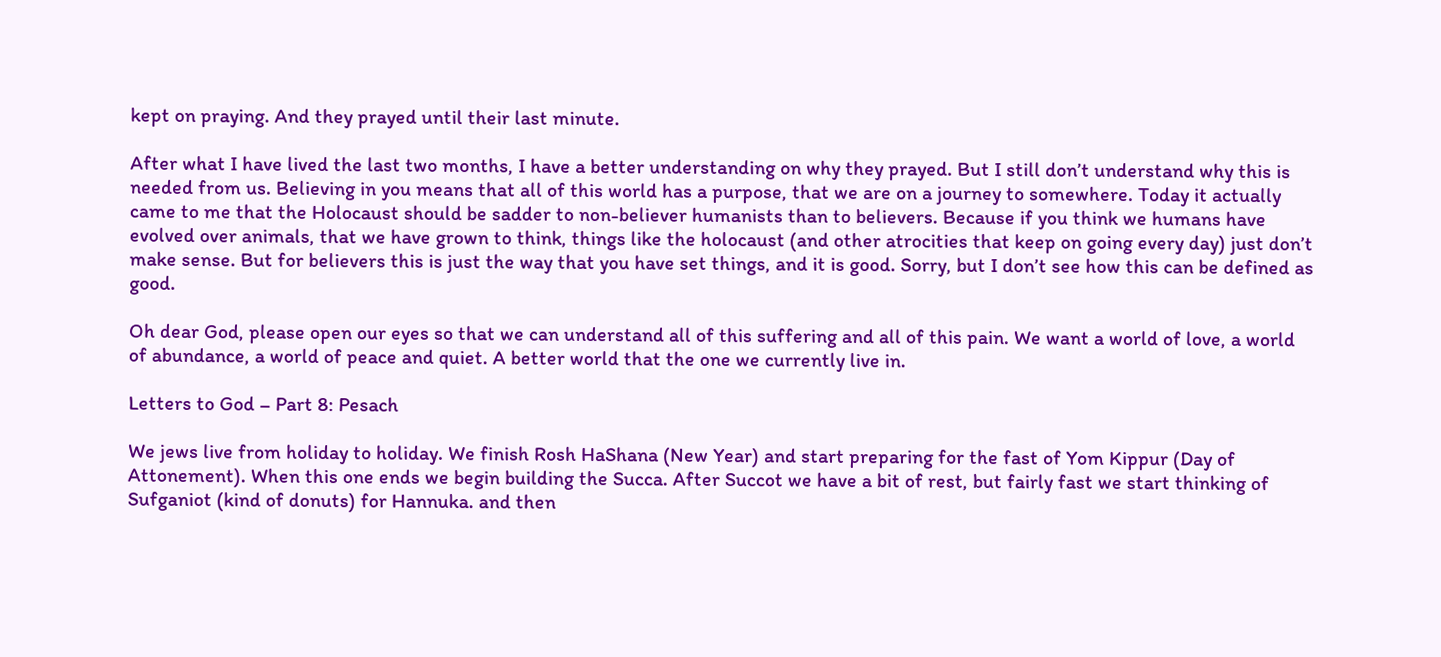kept on praying. And they prayed until their last minute.

After what I have lived the last two months, I have a better understanding on why they prayed. But I still don’t understand why this is needed from us. Believing in you means that all of this world has a purpose, that we are on a journey to somewhere. Today it actually came to me that the Holocaust should be sadder to non-believer humanists than to believers. Because if you think we humans have evolved over animals, that we have grown to think, things like the holocaust (and other atrocities that keep on going every day) just don’t make sense. But for believers this is just the way that you have set things, and it is good. Sorry, but I don’t see how this can be defined as good.

Oh dear God, please open our eyes so that we can understand all of this suffering and all of this pain. We want a world of love, a world of abundance, a world of peace and quiet. A better world that the one we currently live in.

Letters to God – Part 8: Pesach

We jews live from holiday to holiday. We finish Rosh HaShana (New Year) and start preparing for the fast of Yom Kippur (Day of Attonement). When this one ends we begin building the Succa. After Succot we have a bit of rest, but fairly fast we start thinking of Sufganiot (kind of donuts) for Hannuka. and then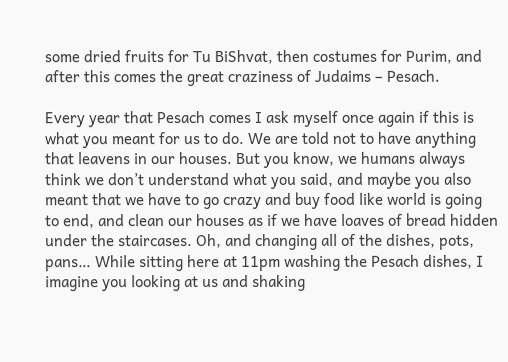some dried fruits for Tu BiShvat, then costumes for Purim, and after this comes the great craziness of Judaims – Pesach.

Every year that Pesach comes I ask myself once again if this is what you meant for us to do. We are told not to have anything that leavens in our houses. But you know, we humans always think we don’t understand what you said, and maybe you also meant that we have to go crazy and buy food like world is going to end, and clean our houses as if we have loaves of bread hidden under the staircases. Oh, and changing all of the dishes, pots, pans… While sitting here at 11pm washing the Pesach dishes, I imagine you looking at us and shaking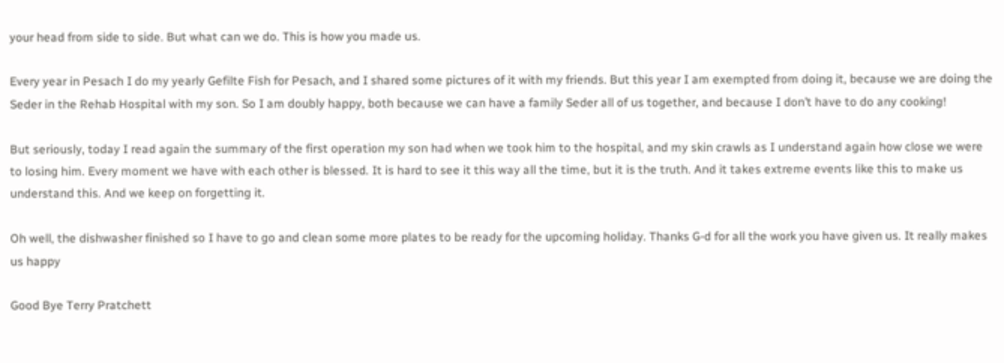your head from side to side. But what can we do. This is how you made us.

Every year in Pesach I do my yearly Gefilte Fish for Pesach, and I shared some pictures of it with my friends. But this year I am exempted from doing it, because we are doing the Seder in the Rehab Hospital with my son. So I am doubly happy, both because we can have a family Seder all of us together, and because I don’t have to do any cooking!

But seriously, today I read again the summary of the first operation my son had when we took him to the hospital, and my skin crawls as I understand again how close we were to losing him. Every moment we have with each other is blessed. It is hard to see it this way all the time, but it is the truth. And it takes extreme events like this to make us understand this. And we keep on forgetting it.

Oh well, the dishwasher finished so I have to go and clean some more plates to be ready for the upcoming holiday. Thanks G-d for all the work you have given us. It really makes us happy

Good Bye Terry Pratchett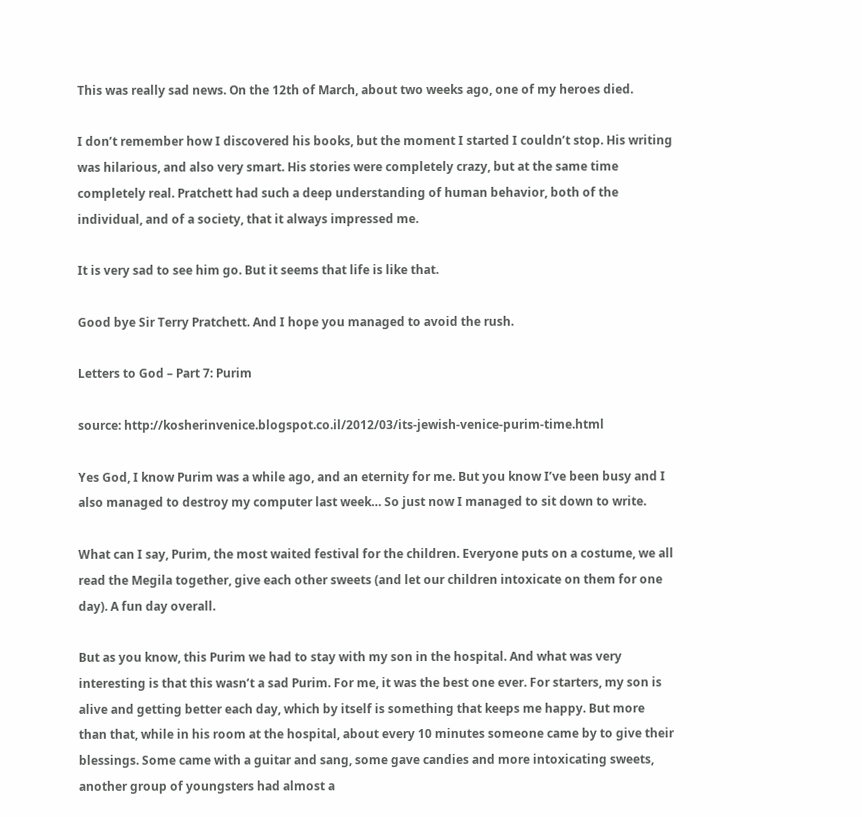This was really sad news. On the 12th of March, about two weeks ago, one of my heroes died.

I don’t remember how I discovered his books, but the moment I started I couldn’t stop. His writing was hilarious, and also very smart. His stories were completely crazy, but at the same time completely real. Pratchett had such a deep understanding of human behavior, both of the individual, and of a society, that it always impressed me.

It is very sad to see him go. But it seems that life is like that.

Good bye Sir Terry Pratchett. And I hope you managed to avoid the rush.

Letters to God – Part 7: Purim

source: http://kosherinvenice.blogspot.co.il/2012/03/its-jewish-venice-purim-time.html

Yes God, I know Purim was a while ago, and an eternity for me. But you know I’ve been busy and I also managed to destroy my computer last week… So just now I managed to sit down to write.

What can I say, Purim, the most waited festival for the children. Everyone puts on a costume, we all read the Megila together, give each other sweets (and let our children intoxicate on them for one day). A fun day overall.

But as you know, this Purim we had to stay with my son in the hospital. And what was very interesting is that this wasn’t a sad Purim. For me, it was the best one ever. For starters, my son is alive and getting better each day, which by itself is something that keeps me happy. But more than that, while in his room at the hospital, about every 10 minutes someone came by to give their blessings. Some came with a guitar and sang, some gave candies and more intoxicating sweets, another group of youngsters had almost a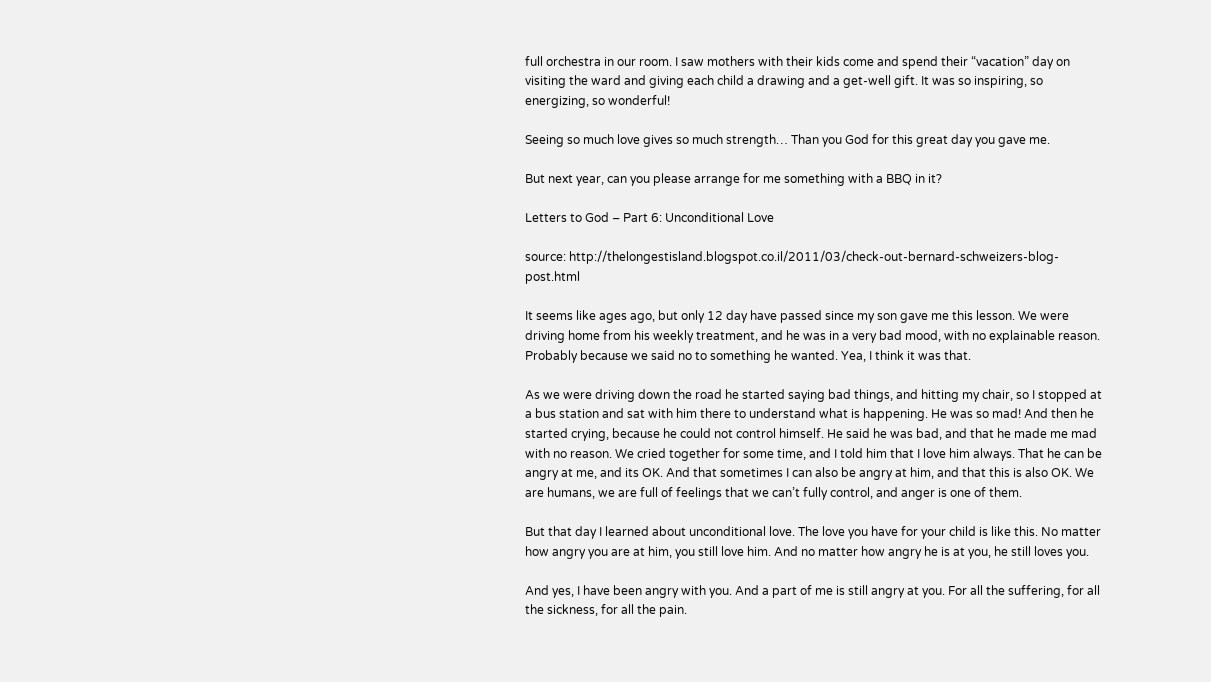full orchestra in our room. I saw mothers with their kids come and spend their “vacation” day on visiting the ward and giving each child a drawing and a get-well gift. It was so inspiring, so energizing, so wonderful!

Seeing so much love gives so much strength… Than you God for this great day you gave me.

But next year, can you please arrange for me something with a BBQ in it?

Letters to God – Part 6: Unconditional Love

source: http://thelongestisland.blogspot.co.il/2011/03/check-out-bernard-schweizers-blog-post.html

It seems like ages ago, but only 12 day have passed since my son gave me this lesson. We were driving home from his weekly treatment, and he was in a very bad mood, with no explainable reason. Probably because we said no to something he wanted. Yea, I think it was that.

As we were driving down the road he started saying bad things, and hitting my chair, so I stopped at a bus station and sat with him there to understand what is happening. He was so mad! And then he started crying, because he could not control himself. He said he was bad, and that he made me mad with no reason. We cried together for some time, and I told him that I love him always. That he can be angry at me, and its OK. And that sometimes I can also be angry at him, and that this is also OK. We are humans, we are full of feelings that we can’t fully control, and anger is one of them.

But that day I learned about unconditional love. The love you have for your child is like this. No matter how angry you are at him, you still love him. And no matter how angry he is at you, he still loves you.

And yes, I have been angry with you. And a part of me is still angry at you. For all the suffering, for all the sickness, for all the pain.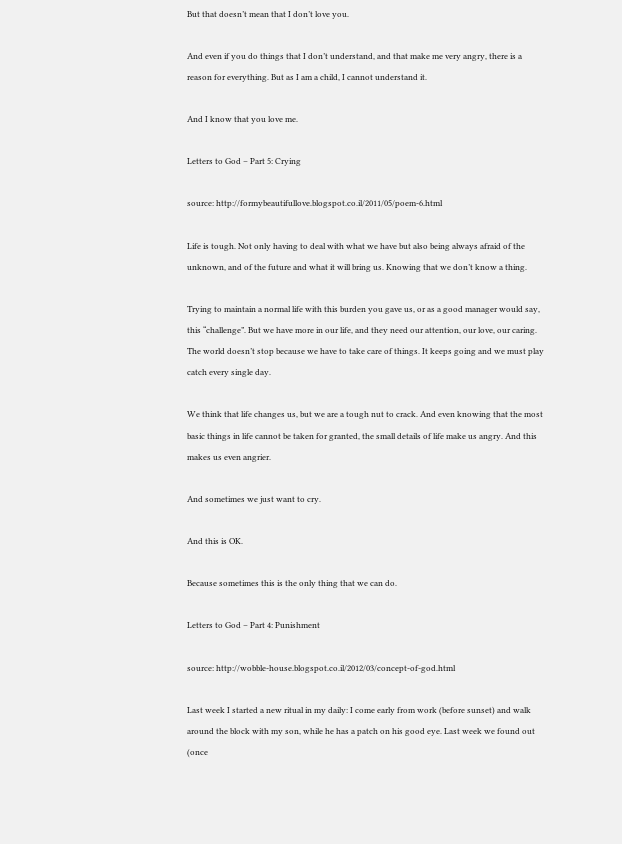But that doesn’t mean that I don’t love you.

And even if you do things that I don’t understand, and that make me very angry, there is a reason for everything. But as I am a child, I cannot understand it.

And I know that you love me.

Letters to God – Part 5: Crying

source: http://formybeautifullove.blogspot.co.il/2011/05/poem-6.html

Life is tough. Not only having to deal with what we have but also being always afraid of the unknown, and of the future and what it will bring us. Knowing that we don’t know a thing.

Trying to maintain a normal life with this burden you gave us, or as a good manager would say, this “challenge”. But we have more in our life, and they need our attention, our love, our caring. The world doesn’t stop because we have to take care of things. It keeps going and we must play catch every single day.

We think that life changes us, but we are a tough nut to crack. And even knowing that the most basic things in life cannot be taken for granted, the small details of life make us angry. And this makes us even angrier.

And sometimes we just want to cry.

And this is OK.

Because sometimes this is the only thing that we can do.

Letters to God – Part 4: Punishment

source: http://wobble-house.blogspot.co.il/2012/03/concept-of-god.html

Last week I started a new ritual in my daily: I come early from work (before sunset) and walk around the block with my son, while he has a patch on his good eye. Last week we found out (once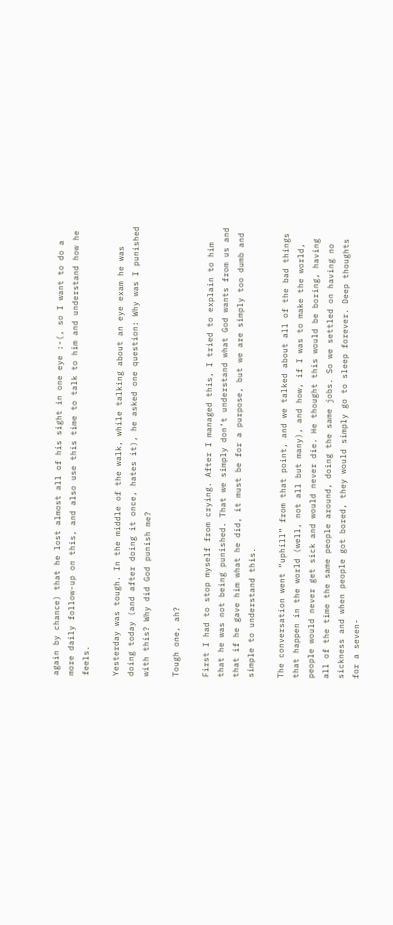again by chance) that he lost almost all of his sight in one eye :-(, so I want to do a more daily follow-up on this, and also use this time to talk to him and understand how he feels.

Yesterday was tough. In the middle of the walk, while talking about an eye exam he was doing today (and after doing it once, hates it), he asked one question: Why was I punished with this? Why did God punish me?

Tough one, ah?

First I had to stop myself from crying. After I managed this, I tried to explain to him that he was not being punished. That we simply don’t understand what God wants from us and that if he gave him what he did, it must be for a purpose, but we are simply too dumb and simple to understand this.

The conversation went “uphill” from that point, and we talked about all of the bad things that happen in the world (well, not all but many), and how, if I was to make the world, people would never get sick and would never die. He thought this would be boring, having all of the time the same people around, doing the same jobs. So we settled on having no sickness and when people got bored, they would simply go to sleep forever. Deep thoughts for a seven-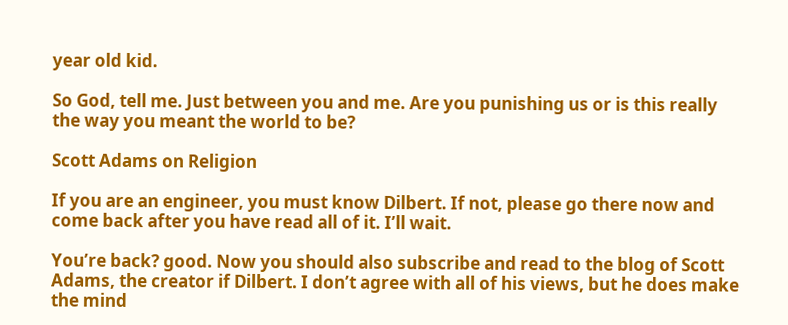year old kid.

So God, tell me. Just between you and me. Are you punishing us or is this really the way you meant the world to be?

Scott Adams on Religion

If you are an engineer, you must know Dilbert. If not, please go there now and come back after you have read all of it. I’ll wait.

You’re back? good. Now you should also subscribe and read to the blog of Scott Adams, the creator if Dilbert. I don’t agree with all of his views, but he does make the mind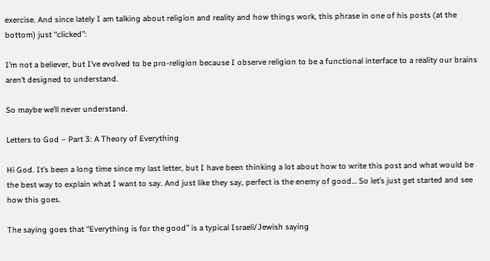exercise. And since lately I am talking about religion and reality and how things work, this phrase in one of his posts (at the bottom) just “clicked”:

I’m not a believer, but I’ve evolved to be pro-religion because I observe religion to be a functional interface to a reality our brains aren’t designed to understand.

So maybe we’ll never understand.

Letters to God – Part 3: A Theory of Everything

Hi God. It’s been a long time since my last letter, but I have been thinking a lot about how to write this post and what would be the best way to explain what I want to say. And just like they say, perfect is the enemy of good… So let’s just get started and see how this goes.

The saying goes that “Everything is for the good” is a typical Israeli/Jewish saying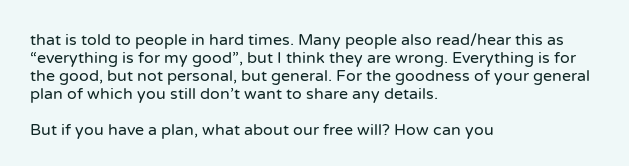that is told to people in hard times. Many people also read/hear this as “everything is for my good”, but I think they are wrong. Everything is for the good, but not personal, but general. For the goodness of your general plan of which you still don’t want to share any details.

But if you have a plan, what about our free will? How can you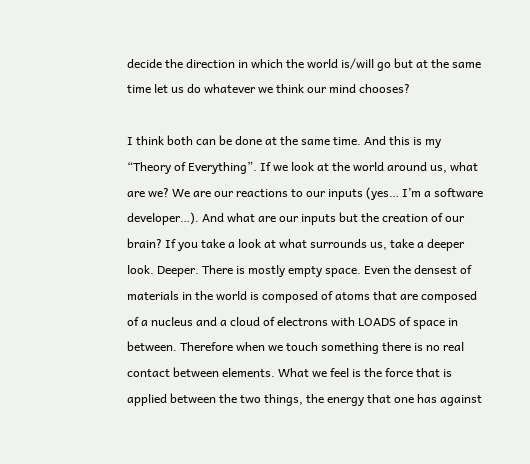decide the direction in which the world is/will go but at the same time let us do whatever we think our mind chooses?

I think both can be done at the same time. And this is my “Theory of Everything”. If we look at the world around us, what are we? We are our reactions to our inputs (yes… I’m a software developer…). And what are our inputs but the creation of our brain? If you take a look at what surrounds us, take a deeper look. Deeper. There is mostly empty space. Even the densest of materials in the world is composed of atoms that are composed of a nucleus and a cloud of electrons with LOADS of space in between. Therefore when we touch something there is no real contact between elements. What we feel is the force that is applied between the two things, the energy that one has against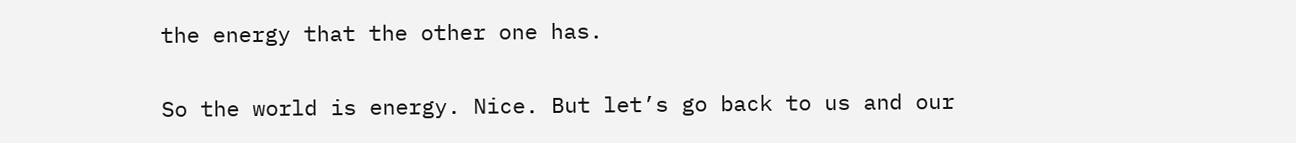the energy that the other one has.

So the world is energy. Nice. But let’s go back to us and our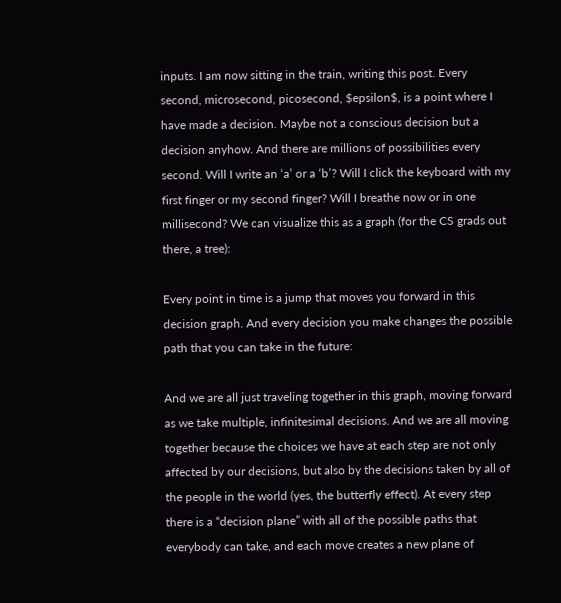inputs. I am now sitting in the train, writing this post. Every second, microsecond, picosecond, $epsilon$, is a point where I have made a decision. Maybe not a conscious decision but a decision anyhow. And there are millions of possibilities every second. Will I write an ‘a’ or a ‘b’? Will I click the keyboard with my first finger or my second finger? Will I breathe now or in one millisecond? We can visualize this as a graph (for the CS grads out there, a tree):

Every point in time is a jump that moves you forward in this decision graph. And every decision you make changes the possible path that you can take in the future:

And we are all just traveling together in this graph, moving forward as we take multiple, infinitesimal decisions. And we are all moving together because the choices we have at each step are not only affected by our decisions, but also by the decisions taken by all of the people in the world (yes, the butterfly effect). At every step there is a “decision plane” with all of the possible paths that everybody can take, and each move creates a new plane of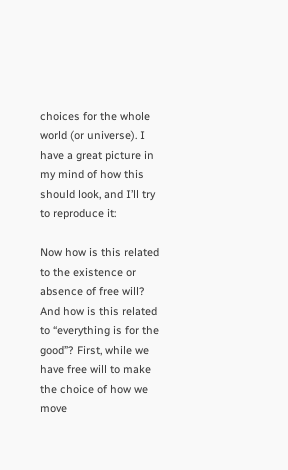choices for the whole world (or universe). I have a great picture in my mind of how this should look, and I’ll try to reproduce it:

Now how is this related to the existence or absence of free will? And how is this related to “everything is for the good”? First, while we have free will to make the choice of how we move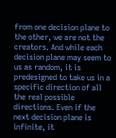from one decision plane to the other, we are not the creators. And while each decision plane may seem to us as random, it is predesigned to take us in a specific direction of all the real possible directions. Even if the next decision plane is infinite, it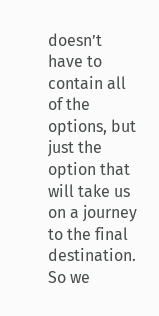doesn’t have to contain all of the options, but just the option that will take us on a journey to the final destination. So we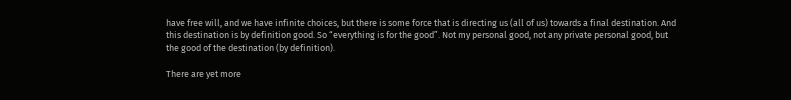have free will, and we have infinite choices, but there is some force that is directing us (all of us) towards a final destination. And this destination is by definition good. So “everything is for the good”. Not my personal good, not any private personal good, but the good of the destination (by definition).

There are yet more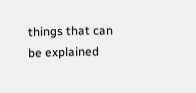things that can be explained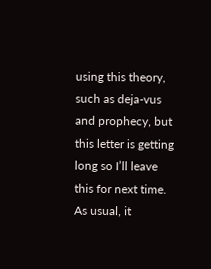using this theory, such as deja-vus and prophecy, but this letter is getting long so I’ll leave this for next time. As usual, it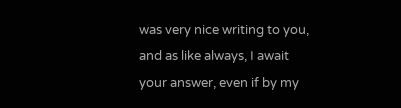was very nice writing to you, and as like always, I await your answer, even if by my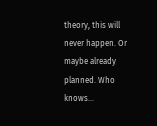theory, this will never happen. Or maybe already planned. Who knows…